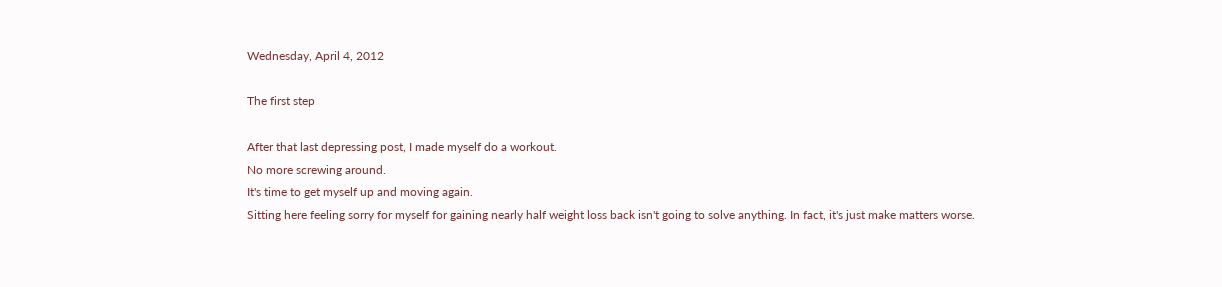Wednesday, April 4, 2012

The first step

After that last depressing post, I made myself do a workout.
No more screwing around.
It's time to get myself up and moving again.
Sitting here feeling sorry for myself for gaining nearly half weight loss back isn't going to solve anything. In fact, it's just make matters worse.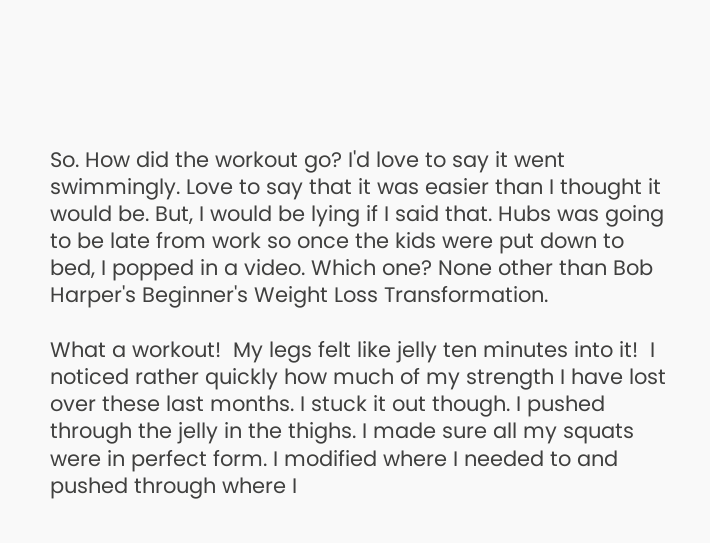So. How did the workout go? I'd love to say it went swimmingly. Love to say that it was easier than I thought it would be. But, I would be lying if I said that. Hubs was going to be late from work so once the kids were put down to bed, I popped in a video. Which one? None other than Bob Harper's Beginner's Weight Loss Transformation.

What a workout!  My legs felt like jelly ten minutes into it!  I noticed rather quickly how much of my strength I have lost over these last months. I stuck it out though. I pushed through the jelly in the thighs. I made sure all my squats were in perfect form. I modified where I needed to and pushed through where I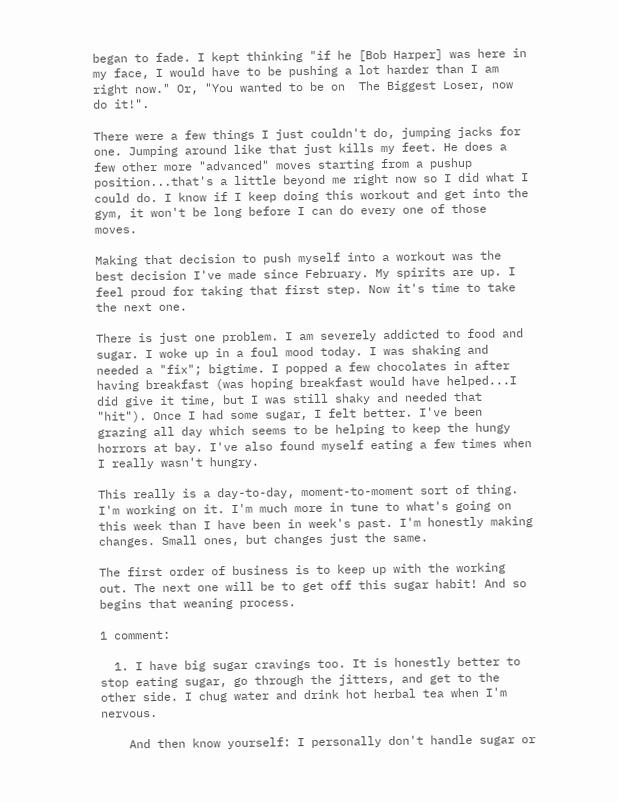began to fade. I kept thinking "if he [Bob Harper] was here in my face, I would have to be pushing a lot harder than I am right now." Or, "You wanted to be on  The Biggest Loser, now do it!".

There were a few things I just couldn't do, jumping jacks for one. Jumping around like that just kills my feet. He does a few other more "advanced" moves starting from a pushup position...that's a little beyond me right now so I did what I could do. I know if I keep doing this workout and get into the gym, it won't be long before I can do every one of those moves.

Making that decision to push myself into a workout was the best decision I've made since February. My spirits are up. I feel proud for taking that first step. Now it's time to take the next one.

There is just one problem. I am severely addicted to food and sugar. I woke up in a foul mood today. I was shaking and needed a "fix"; bigtime. I popped a few chocolates in after having breakfast (was hoping breakfast would have helped...I did give it time, but I was still shaky and needed that "hit"). Once I had some sugar, I felt better. I've been grazing all day which seems to be helping to keep the hungy horrors at bay. I've also found myself eating a few times when I really wasn't hungry.

This really is a day-to-day, moment-to-moment sort of thing. I'm working on it. I'm much more in tune to what's going on this week than I have been in week's past. I'm honestly making changes. Small ones, but changes just the same.

The first order of business is to keep up with the working out. The next one will be to get off this sugar habit! And so begins that weaning process.

1 comment:

  1. I have big sugar cravings too. It is honestly better to stop eating sugar, go through the jitters, and get to the other side. I chug water and drink hot herbal tea when I'm nervous.

    And then know yourself: I personally don't handle sugar or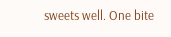sweets well. One bite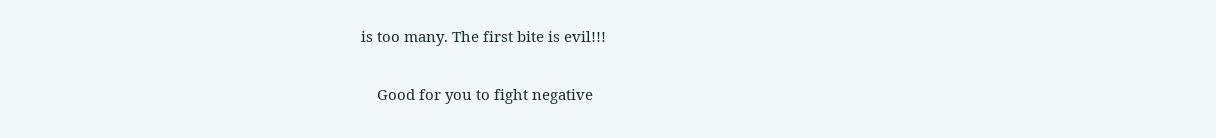is too many. The first bite is evil!!!

    Good for you to fight negative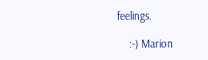feelings.

    :-) Marion